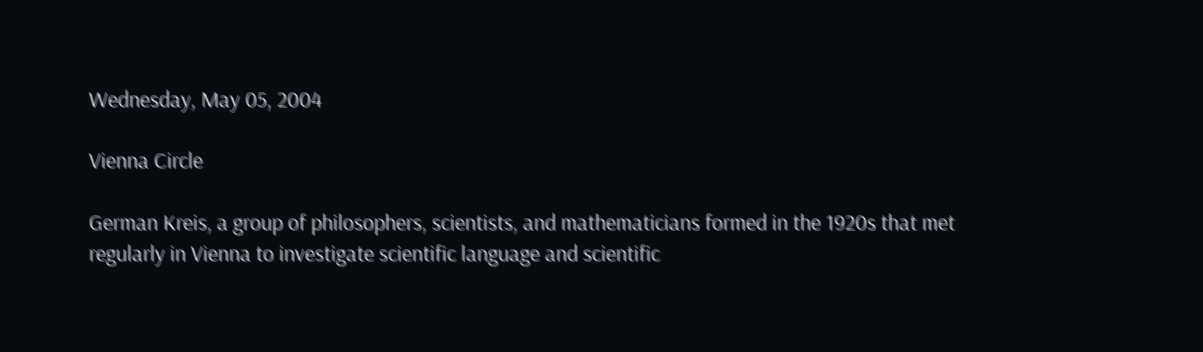Wednesday, May 05, 2004

Vienna Circle

German Kreis, a group of philosophers, scientists, and mathematicians formed in the 1920s that met regularly in Vienna to investigate scientific language and scientific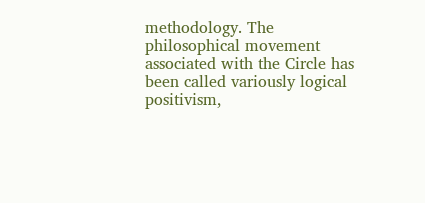methodology. The philosophical movement associated with the Circle has been called variously logical positivism,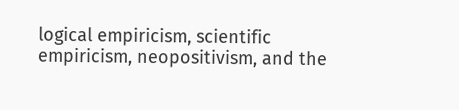logical empiricism, scientific empiricism, neopositivism, and the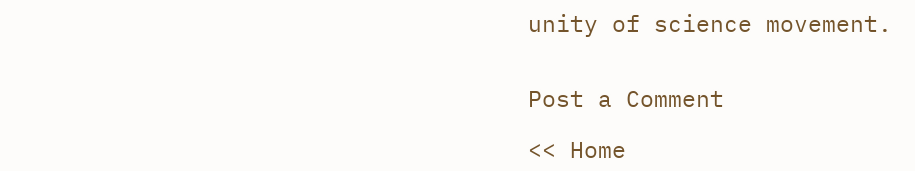unity of science movement.


Post a Comment

<< Home